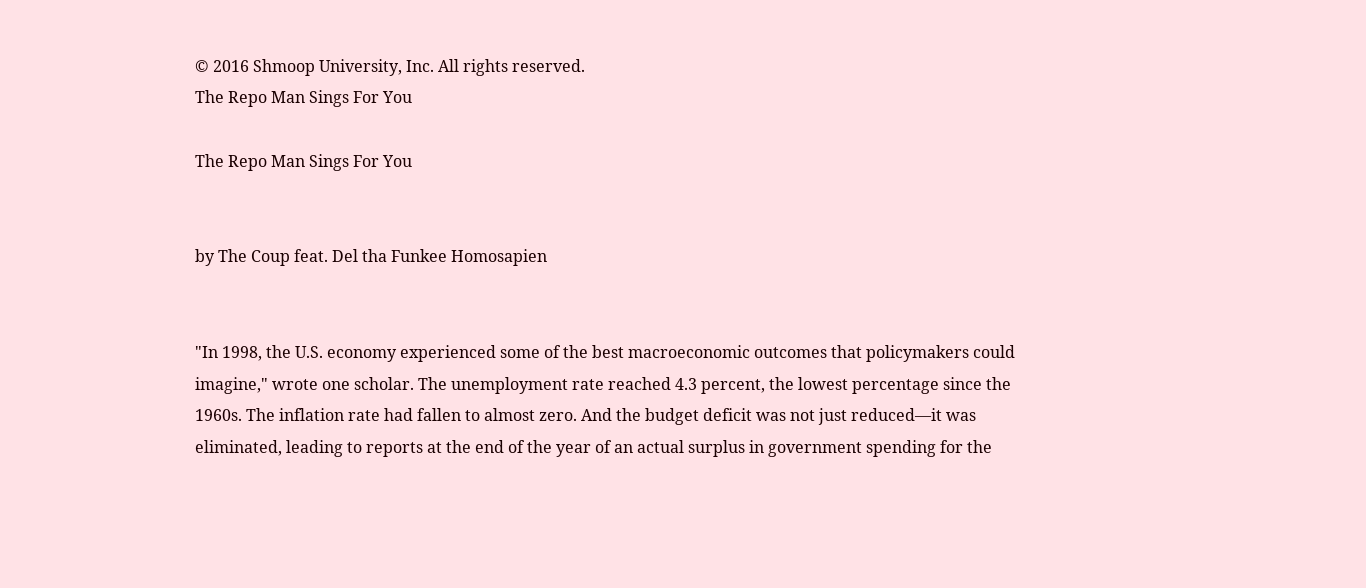© 2016 Shmoop University, Inc. All rights reserved.
The Repo Man Sings For You

The Repo Man Sings For You


by The Coup feat. Del tha Funkee Homosapien


"In 1998, the U.S. economy experienced some of the best macroeconomic outcomes that policymakers could imagine," wrote one scholar. The unemployment rate reached 4.3 percent, the lowest percentage since the 1960s. The inflation rate had fallen to almost zero. And the budget deficit was not just reduced—it was eliminated, leading to reports at the end of the year of an actual surplus in government spending for the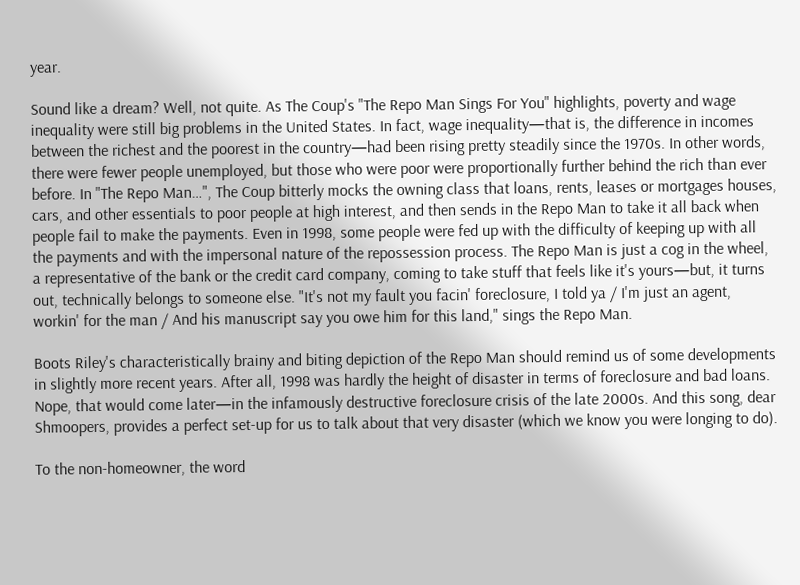year.

Sound like a dream? Well, not quite. As The Coup's "The Repo Man Sings For You" highlights, poverty and wage inequality were still big problems in the United States. In fact, wage inequality—that is, the difference in incomes between the richest and the poorest in the country—had been rising pretty steadily since the 1970s. In other words, there were fewer people unemployed, but those who were poor were proportionally further behind the rich than ever before. In "The Repo Man…", The Coup bitterly mocks the owning class that loans, rents, leases or mortgages houses, cars, and other essentials to poor people at high interest, and then sends in the Repo Man to take it all back when people fail to make the payments. Even in 1998, some people were fed up with the difficulty of keeping up with all the payments and with the impersonal nature of the repossession process. The Repo Man is just a cog in the wheel, a representative of the bank or the credit card company, coming to take stuff that feels like it's yours—but, it turns out, technically belongs to someone else. "It's not my fault you facin' foreclosure, I told ya / I'm just an agent, workin' for the man / And his manuscript say you owe him for this land," sings the Repo Man.

Boots Riley's characteristically brainy and biting depiction of the Repo Man should remind us of some developments in slightly more recent years. After all, 1998 was hardly the height of disaster in terms of foreclosure and bad loans. Nope, that would come later—in the infamously destructive foreclosure crisis of the late 2000s. And this song, dear Shmoopers, provides a perfect set-up for us to talk about that very disaster (which we know you were longing to do).

To the non-homeowner, the word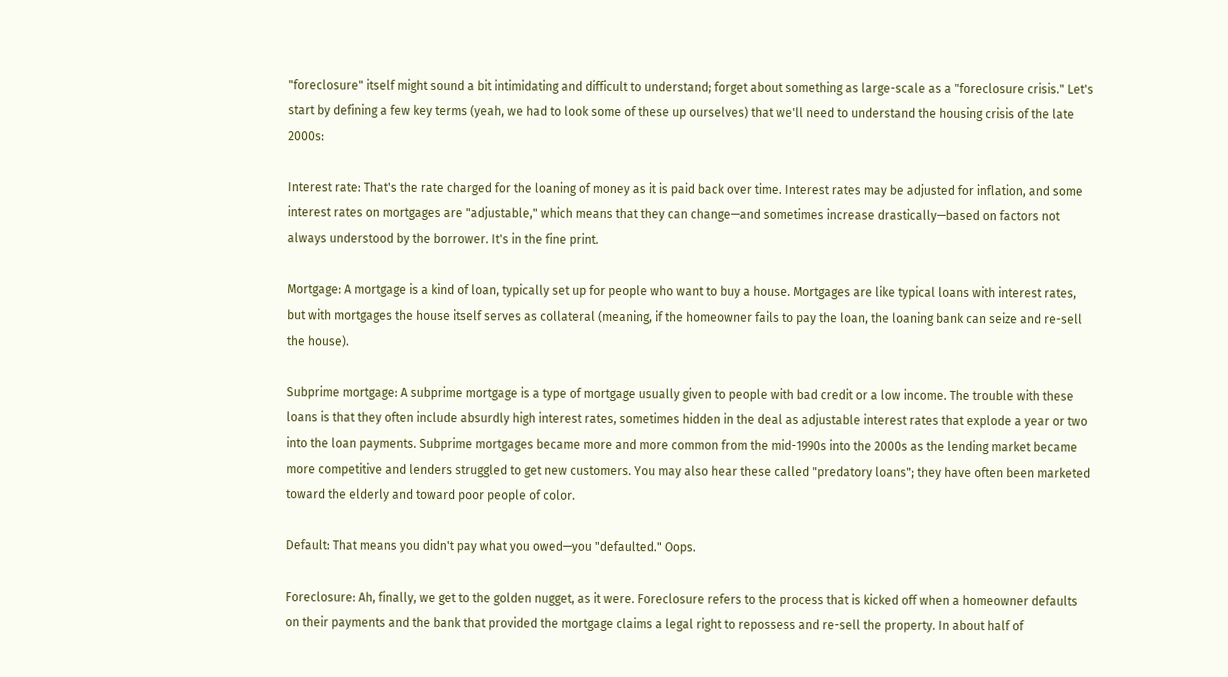"foreclosure" itself might sound a bit intimidating and difficult to understand; forget about something as large-scale as a "foreclosure crisis." Let's start by defining a few key terms (yeah, we had to look some of these up ourselves) that we'll need to understand the housing crisis of the late 2000s:

Interest rate: That's the rate charged for the loaning of money as it is paid back over time. Interest rates may be adjusted for inflation, and some interest rates on mortgages are "adjustable," which means that they can change—and sometimes increase drastically—based on factors not always understood by the borrower. It's in the fine print.

Mortgage: A mortgage is a kind of loan, typically set up for people who want to buy a house. Mortgages are like typical loans with interest rates, but with mortgages the house itself serves as collateral (meaning, if the homeowner fails to pay the loan, the loaning bank can seize and re-sell the house).

Subprime mortgage: A subprime mortgage is a type of mortgage usually given to people with bad credit or a low income. The trouble with these loans is that they often include absurdly high interest rates, sometimes hidden in the deal as adjustable interest rates that explode a year or two into the loan payments. Subprime mortgages became more and more common from the mid-1990s into the 2000s as the lending market became more competitive and lenders struggled to get new customers. You may also hear these called "predatory loans"; they have often been marketed toward the elderly and toward poor people of color.

Default: That means you didn't pay what you owed—you "defaulted." Oops.

Foreclosure: Ah, finally, we get to the golden nugget, as it were. Foreclosure refers to the process that is kicked off when a homeowner defaults on their payments and the bank that provided the mortgage claims a legal right to repossess and re-sell the property. In about half of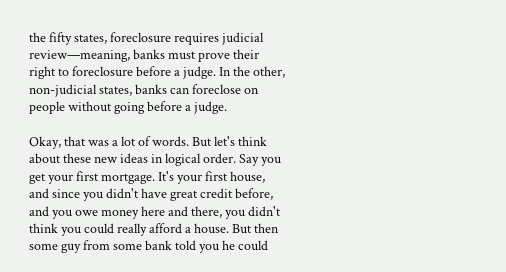the fifty states, foreclosure requires judicial review—meaning, banks must prove their right to foreclosure before a judge. In the other, non-judicial states, banks can foreclose on people without going before a judge.

Okay, that was a lot of words. But let's think about these new ideas in logical order. Say you get your first mortgage. It's your first house, and since you didn't have great credit before, and you owe money here and there, you didn't think you could really afford a house. But then some guy from some bank told you he could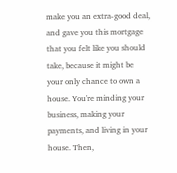make you an extra-good deal, and gave you this mortgage that you felt like you should take, because it might be your only chance to own a house. You're minding your business, making your payments, and living in your house. Then,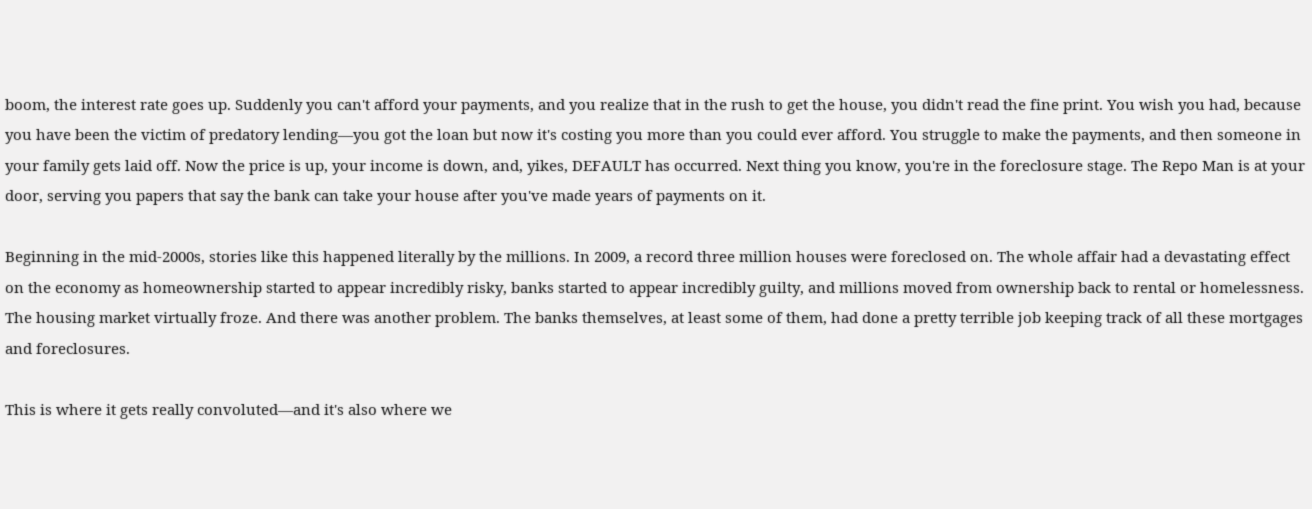boom, the interest rate goes up. Suddenly you can't afford your payments, and you realize that in the rush to get the house, you didn't read the fine print. You wish you had, because you have been the victim of predatory lending—you got the loan but now it's costing you more than you could ever afford. You struggle to make the payments, and then someone in your family gets laid off. Now the price is up, your income is down, and, yikes, DEFAULT has occurred. Next thing you know, you're in the foreclosure stage. The Repo Man is at your door, serving you papers that say the bank can take your house after you've made years of payments on it.

Beginning in the mid-2000s, stories like this happened literally by the millions. In 2009, a record three million houses were foreclosed on. The whole affair had a devastating effect on the economy as homeownership started to appear incredibly risky, banks started to appear incredibly guilty, and millions moved from ownership back to rental or homelessness. The housing market virtually froze. And there was another problem. The banks themselves, at least some of them, had done a pretty terrible job keeping track of all these mortgages and foreclosures.

This is where it gets really convoluted—and it's also where we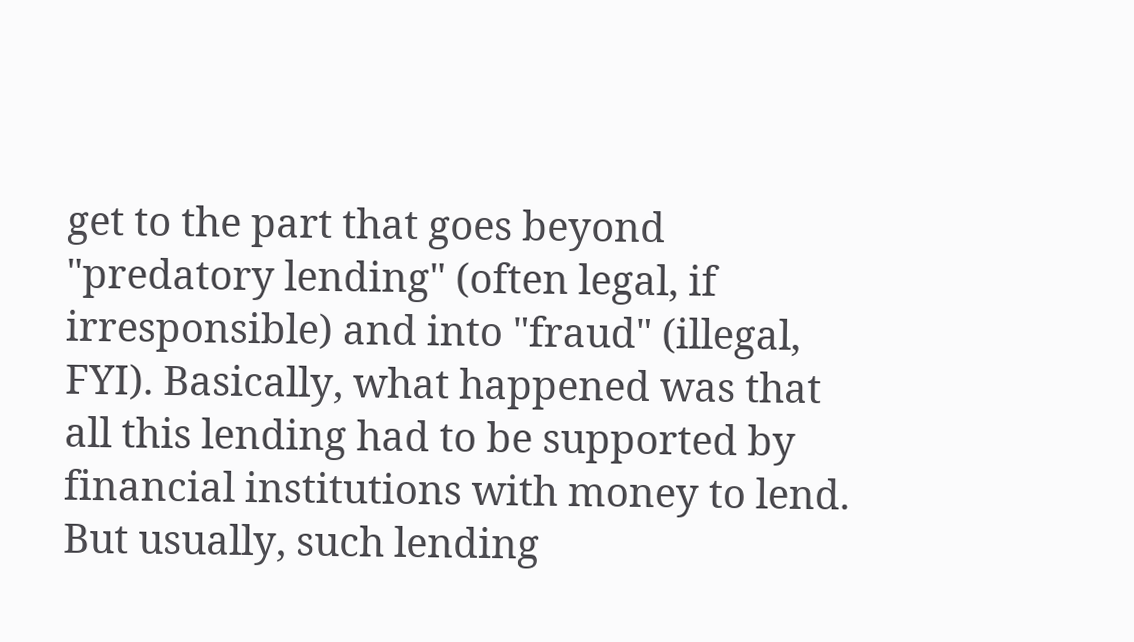get to the part that goes beyond "predatory lending" (often legal, if irresponsible) and into "fraud" (illegal, FYI). Basically, what happened was that all this lending had to be supported by financial institutions with money to lend. But usually, such lending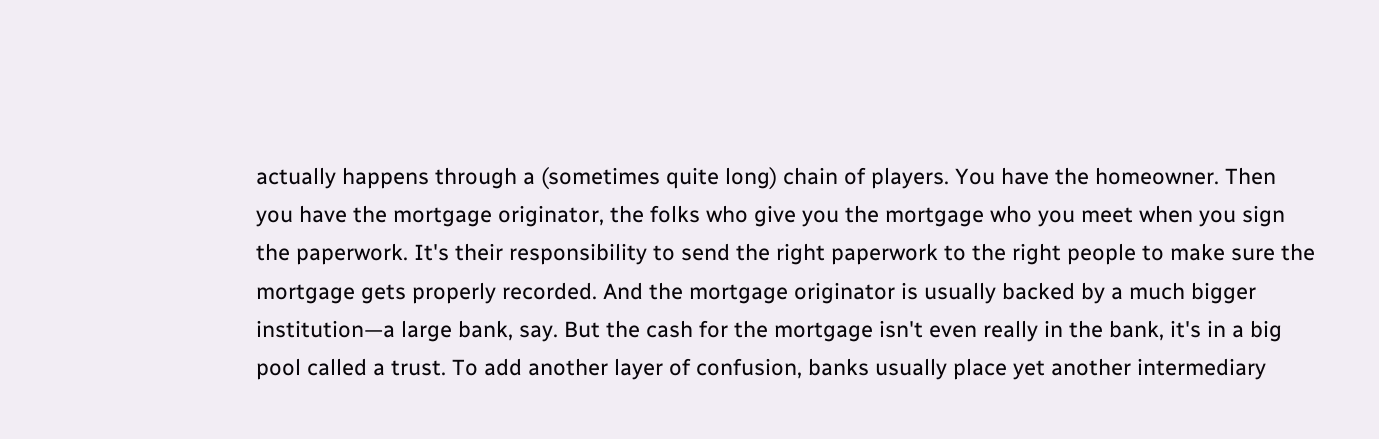actually happens through a (sometimes quite long) chain of players. You have the homeowner. Then you have the mortgage originator, the folks who give you the mortgage who you meet when you sign the paperwork. It's their responsibility to send the right paperwork to the right people to make sure the mortgage gets properly recorded. And the mortgage originator is usually backed by a much bigger institution—a large bank, say. But the cash for the mortgage isn't even really in the bank, it's in a big pool called a trust. To add another layer of confusion, banks usually place yet another intermediary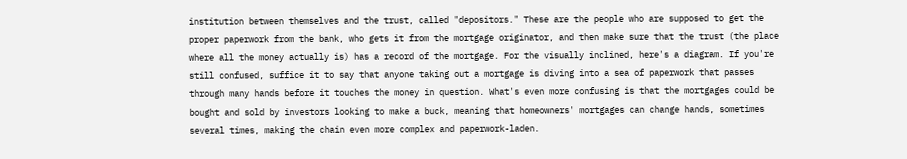institution between themselves and the trust, called "depositors." These are the people who are supposed to get the proper paperwork from the bank, who gets it from the mortgage originator, and then make sure that the trust (the place where all the money actually is) has a record of the mortgage. For the visually inclined, here's a diagram. If you're still confused, suffice it to say that anyone taking out a mortgage is diving into a sea of paperwork that passes through many hands before it touches the money in question. What's even more confusing is that the mortgages could be bought and sold by investors looking to make a buck, meaning that homeowners' mortgages can change hands, sometimes several times, making the chain even more complex and paperwork-laden.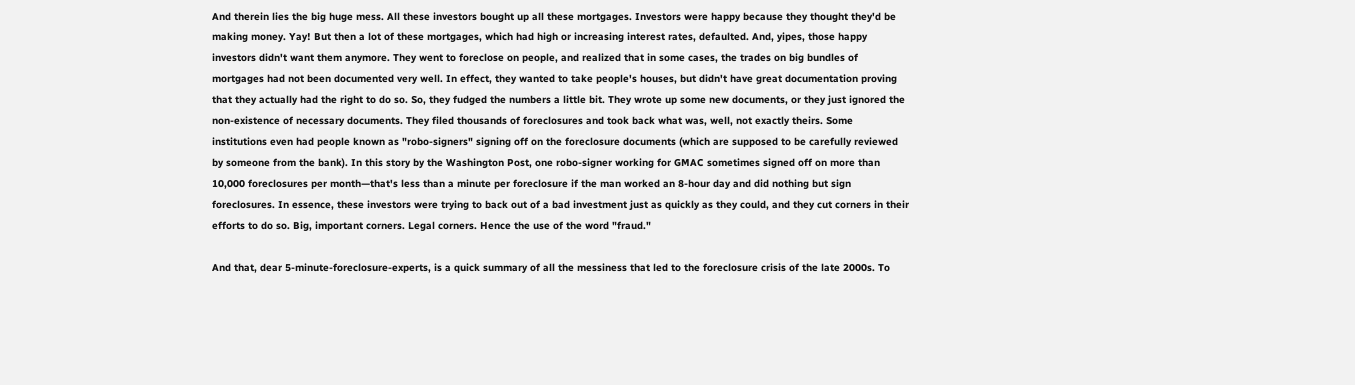And therein lies the big huge mess. All these investors bought up all these mortgages. Investors were happy because they thought they'd be making money. Yay! But then a lot of these mortgages, which had high or increasing interest rates, defaulted. And, yipes, those happy investors didn't want them anymore. They went to foreclose on people, and realized that in some cases, the trades on big bundles of mortgages had not been documented very well. In effect, they wanted to take people's houses, but didn't have great documentation proving that they actually had the right to do so. So, they fudged the numbers a little bit. They wrote up some new documents, or they just ignored the non-existence of necessary documents. They filed thousands of foreclosures and took back what was, well, not exactly theirs. Some institutions even had people known as "robo-signers" signing off on the foreclosure documents (which are supposed to be carefully reviewed by someone from the bank). In this story by the Washington Post, one robo-signer working for GMAC sometimes signed off on more than 10,000 foreclosures per month—that's less than a minute per foreclosure if the man worked an 8-hour day and did nothing but sign foreclosures. In essence, these investors were trying to back out of a bad investment just as quickly as they could, and they cut corners in their efforts to do so. Big, important corners. Legal corners. Hence the use of the word "fraud."

And that, dear 5-minute-foreclosure-experts, is a quick summary of all the messiness that led to the foreclosure crisis of the late 2000s. To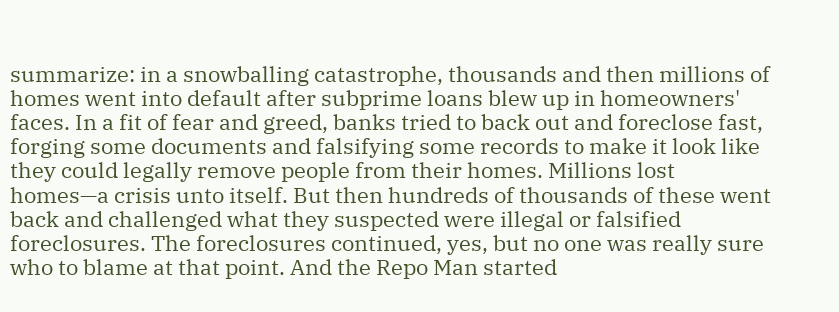summarize: in a snowballing catastrophe, thousands and then millions of homes went into default after subprime loans blew up in homeowners' faces. In a fit of fear and greed, banks tried to back out and foreclose fast, forging some documents and falsifying some records to make it look like they could legally remove people from their homes. Millions lost homes—a crisis unto itself. But then hundreds of thousands of these went back and challenged what they suspected were illegal or falsified foreclosures. The foreclosures continued, yes, but no one was really sure who to blame at that point. And the Repo Man started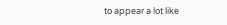to appear a lot like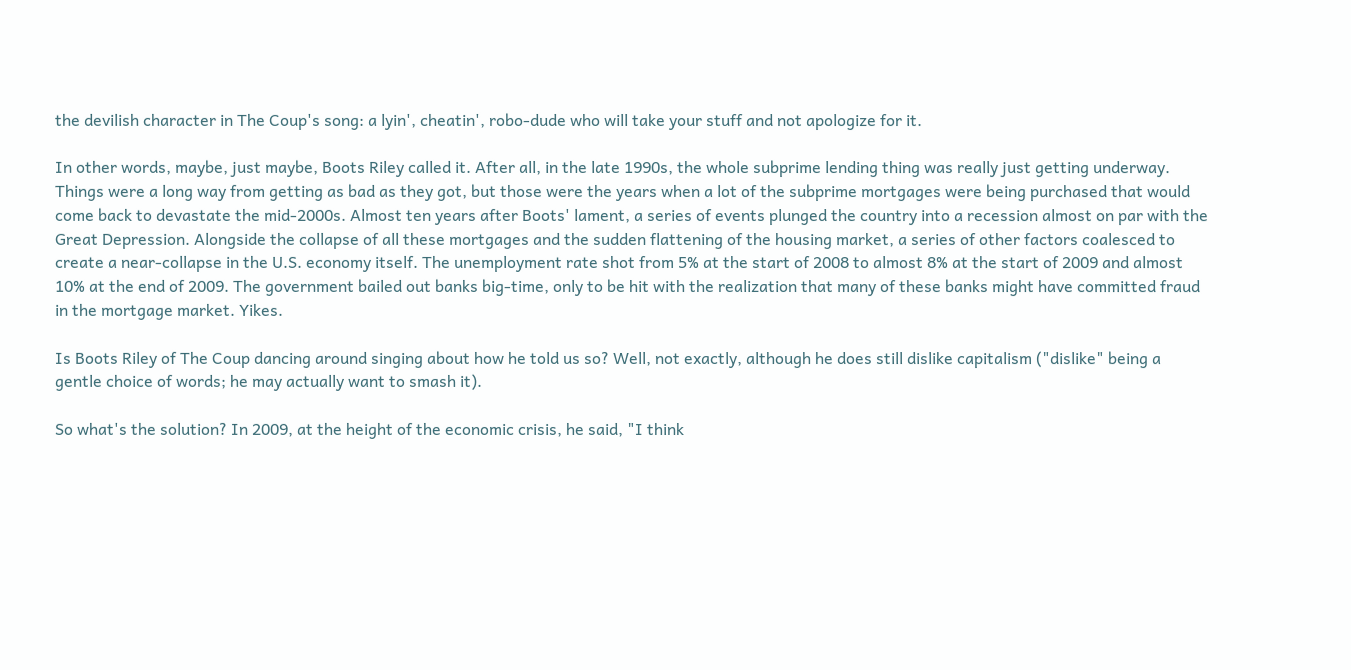the devilish character in The Coup's song: a lyin', cheatin', robo-dude who will take your stuff and not apologize for it.

In other words, maybe, just maybe, Boots Riley called it. After all, in the late 1990s, the whole subprime lending thing was really just getting underway. Things were a long way from getting as bad as they got, but those were the years when a lot of the subprime mortgages were being purchased that would come back to devastate the mid-2000s. Almost ten years after Boots' lament, a series of events plunged the country into a recession almost on par with the Great Depression. Alongside the collapse of all these mortgages and the sudden flattening of the housing market, a series of other factors coalesced to create a near-collapse in the U.S. economy itself. The unemployment rate shot from 5% at the start of 2008 to almost 8% at the start of 2009 and almost 10% at the end of 2009. The government bailed out banks big-time, only to be hit with the realization that many of these banks might have committed fraud in the mortgage market. Yikes.

Is Boots Riley of The Coup dancing around singing about how he told us so? Well, not exactly, although he does still dislike capitalism ("dislike" being a gentle choice of words; he may actually want to smash it).

So what's the solution? In 2009, at the height of the economic crisis, he said, "I think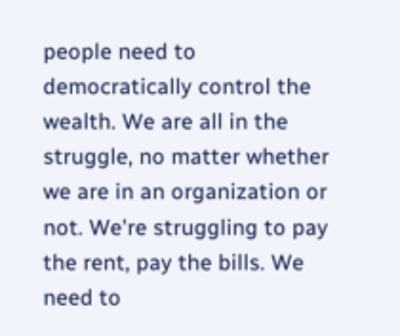people need to democratically control the wealth. We are all in the struggle, no matter whether we are in an organization or not. We're struggling to pay the rent, pay the bills. We need to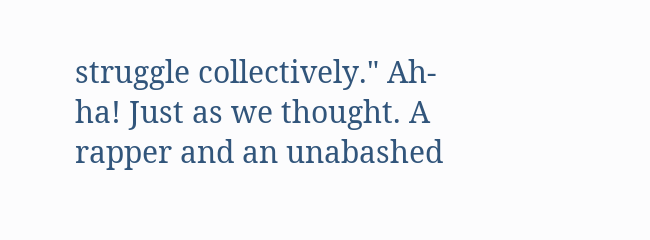struggle collectively." Ah-ha! Just as we thought. A rapper and an unabashed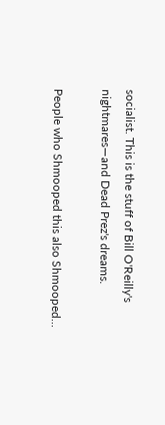socialist. This is the stuff of Bill O'Reilly's nightmares—and Dead Prez's dreams.

People who Shmooped this also Shmooped...